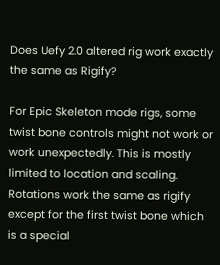Does Uefy 2.0 altered rig work exactly the same as Rigify?

For Epic Skeleton mode rigs, some twist bone controls might not work or work unexpectedly. This is mostly limited to location and scaling. Rotations work the same as rigify except for the first twist bone which is a special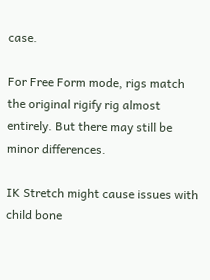case.

For Free Form mode, rigs match the original rigify rig almost entirely. But there may still be minor differences.

IK Stretch might cause issues with child bone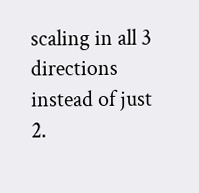scaling in all 3 directions instead of just 2.